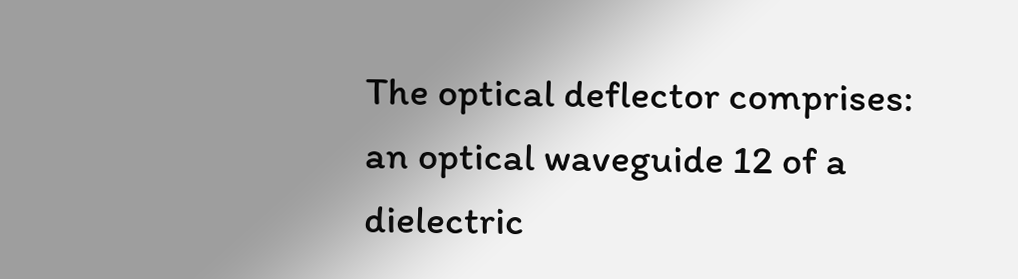The optical deflector comprises: an optical waveguide 12 of a dielectric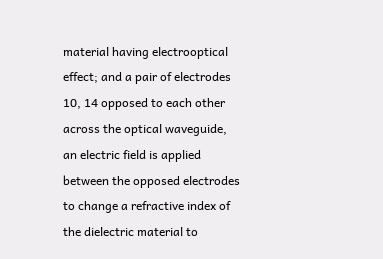material having electrooptical effect; and a pair of electrodes 10, 14 opposed to each other across the optical waveguide, an electric field is applied between the opposed electrodes to change a refractive index of the dielectric material to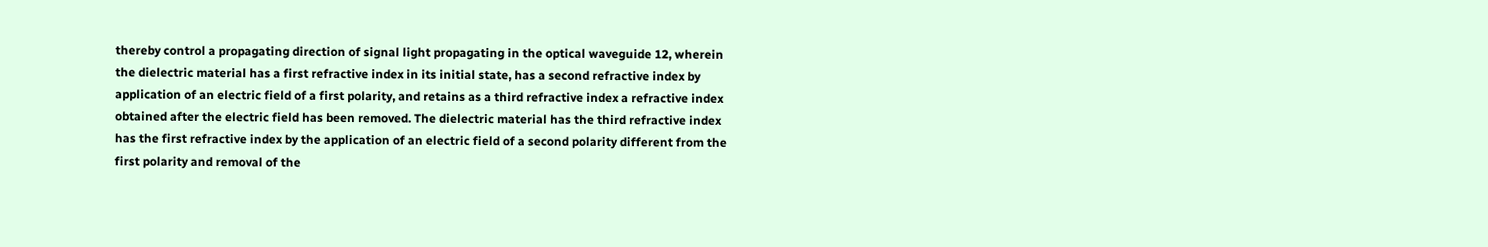thereby control a propagating direction of signal light propagating in the optical waveguide 12, wherein the dielectric material has a first refractive index in its initial state, has a second refractive index by application of an electric field of a first polarity, and retains as a third refractive index a refractive index obtained after the electric field has been removed. The dielectric material has the third refractive index has the first refractive index by the application of an electric field of a second polarity different from the first polarity and removal of the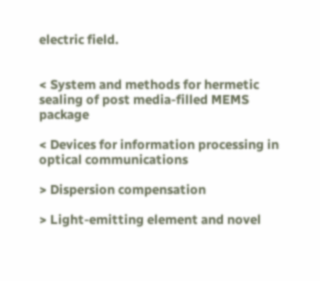electric field.


< System and methods for hermetic sealing of post media-filled MEMS package

< Devices for information processing in optical communications

> Dispersion compensation

> Light-emitting element and novel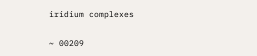iridium complexes

~ 00209